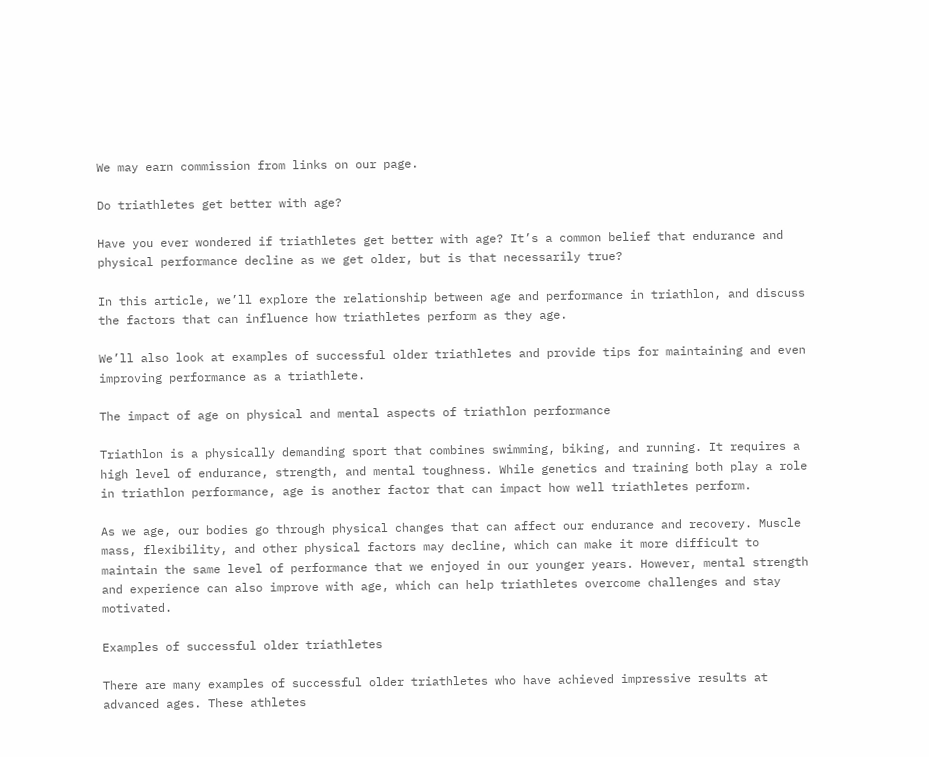We may earn commission from links on our page.

Do triathletes get better with age?

Have you ever wondered if triathletes get better with age? It’s a common belief that endurance and physical performance decline as we get older, but is that necessarily true?

In this article, we’ll explore the relationship between age and performance in triathlon, and discuss the factors that can influence how triathletes perform as they age.

We’ll also look at examples of successful older triathletes and provide tips for maintaining and even improving performance as a triathlete.

The impact of age on physical and mental aspects of triathlon performance

Triathlon is a physically demanding sport that combines swimming, biking, and running. It requires a high level of endurance, strength, and mental toughness. While genetics and training both play a role in triathlon performance, age is another factor that can impact how well triathletes perform.

As we age, our bodies go through physical changes that can affect our endurance and recovery. Muscle mass, flexibility, and other physical factors may decline, which can make it more difficult to maintain the same level of performance that we enjoyed in our younger years. However, mental strength and experience can also improve with age, which can help triathletes overcome challenges and stay motivated.

Examples of successful older triathletes

There are many examples of successful older triathletes who have achieved impressive results at advanced ages. These athletes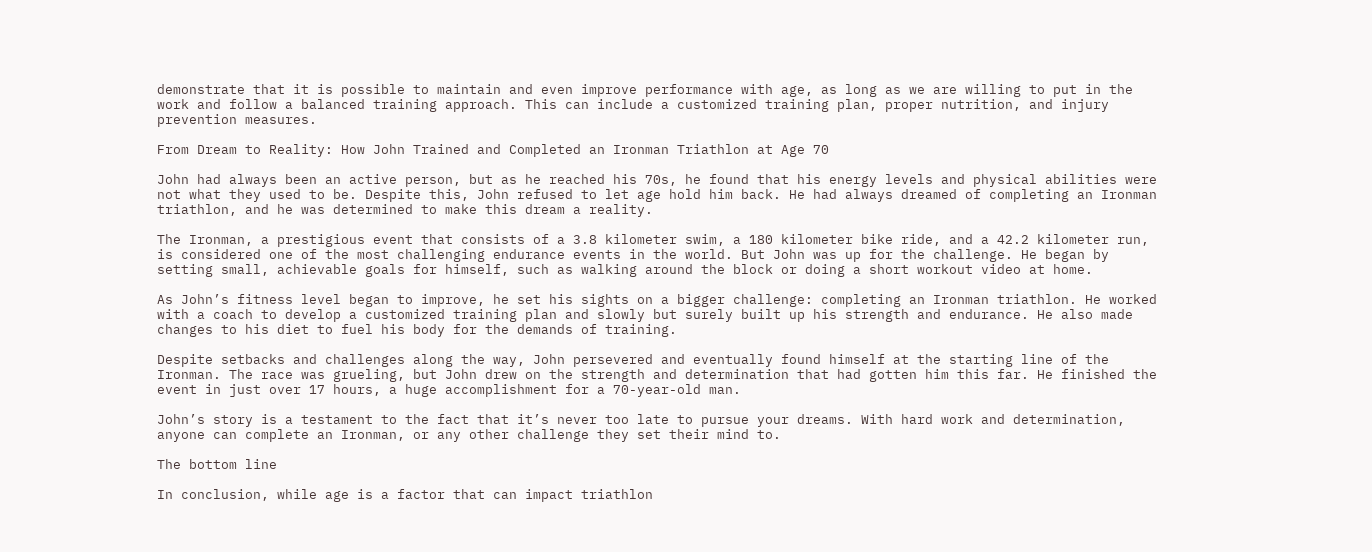demonstrate that it is possible to maintain and even improve performance with age, as long as we are willing to put in the work and follow a balanced training approach. This can include a customized training plan, proper nutrition, and injury prevention measures.

From Dream to Reality: How John Trained and Completed an Ironman Triathlon at Age 70

John had always been an active person, but as he reached his 70s, he found that his energy levels and physical abilities were not what they used to be. Despite this, John refused to let age hold him back. He had always dreamed of completing an Ironman triathlon, and he was determined to make this dream a reality.

The Ironman, a prestigious event that consists of a 3.8 kilometer swim, a 180 kilometer bike ride, and a 42.2 kilometer run, is considered one of the most challenging endurance events in the world. But John was up for the challenge. He began by setting small, achievable goals for himself, such as walking around the block or doing a short workout video at home.

As John’s fitness level began to improve, he set his sights on a bigger challenge: completing an Ironman triathlon. He worked with a coach to develop a customized training plan and slowly but surely built up his strength and endurance. He also made changes to his diet to fuel his body for the demands of training.

Despite setbacks and challenges along the way, John persevered and eventually found himself at the starting line of the Ironman. The race was grueling, but John drew on the strength and determination that had gotten him this far. He finished the event in just over 17 hours, a huge accomplishment for a 70-year-old man.

John’s story is a testament to the fact that it’s never too late to pursue your dreams. With hard work and determination, anyone can complete an Ironman, or any other challenge they set their mind to.

The bottom line

In conclusion, while age is a factor that can impact triathlon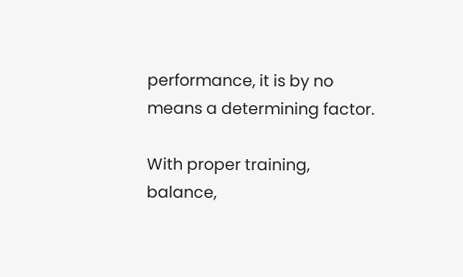performance, it is by no means a determining factor.

With proper training, balance,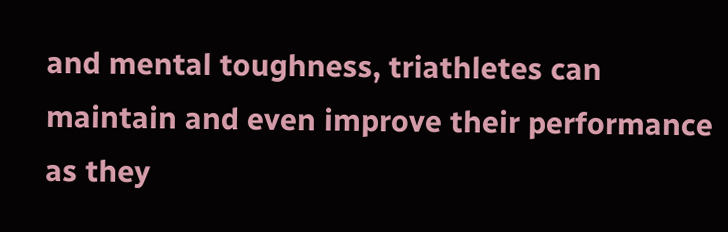and mental toughness, triathletes can maintain and even improve their performance as they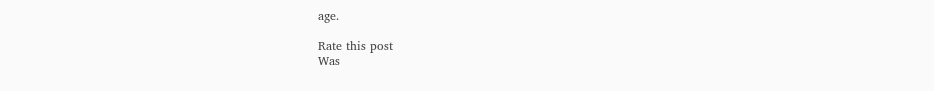age.

Rate this post
Was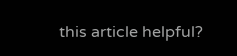this article helpful?